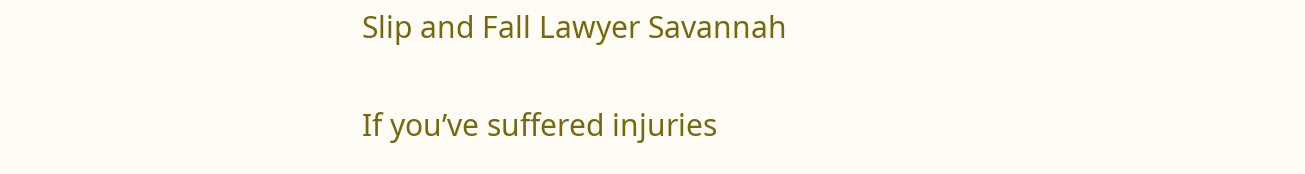Slip and Fall Lawyer Savannah

If you’ve suffered injuries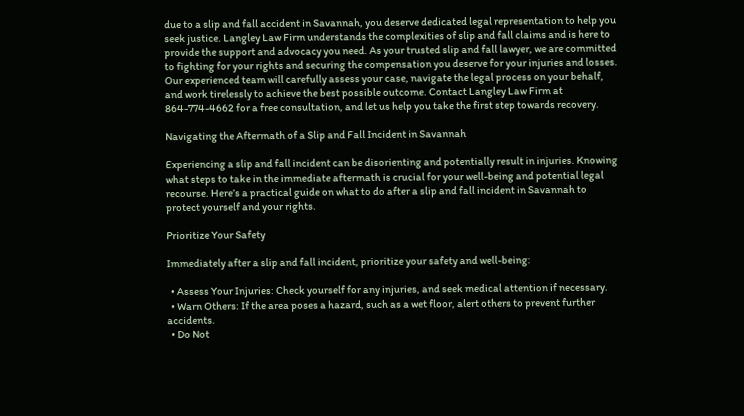due to a slip and fall accident in Savannah, you deserve dedicated legal representation to help you seek justice. Langley Law Firm understands the complexities of slip and fall claims and is here to provide the support and advocacy you need. As your trusted slip and fall lawyer, we are committed to fighting for your rights and securing the compensation you deserve for your injuries and losses. Our experienced team will carefully assess your case, navigate the legal process on your behalf, and work tirelessly to achieve the best possible outcome. Contact Langley Law Firm at 864-774-4662 for a free consultation, and let us help you take the first step towards recovery.

Navigating the Aftermath of a Slip and Fall Incident in Savannah

Experiencing a slip and fall incident can be disorienting and potentially result in injuries. Knowing what steps to take in the immediate aftermath is crucial for your well-being and potential legal recourse. Here’s a practical guide on what to do after a slip and fall incident in Savannah to protect yourself and your rights.

Prioritize Your Safety

Immediately after a slip and fall incident, prioritize your safety and well-being:

  • Assess Your Injuries: Check yourself for any injuries, and seek medical attention if necessary.
  • Warn Others: If the area poses a hazard, such as a wet floor, alert others to prevent further accidents.
  • Do Not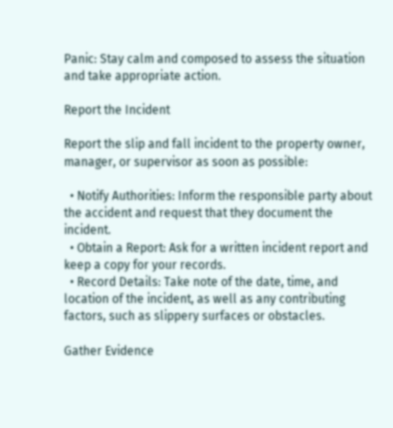Panic: Stay calm and composed to assess the situation and take appropriate action.

Report the Incident

Report the slip and fall incident to the property owner, manager, or supervisor as soon as possible:

  • Notify Authorities: Inform the responsible party about the accident and request that they document the incident.
  • Obtain a Report: Ask for a written incident report and keep a copy for your records.
  • Record Details: Take note of the date, time, and location of the incident, as well as any contributing factors, such as slippery surfaces or obstacles.

Gather Evidence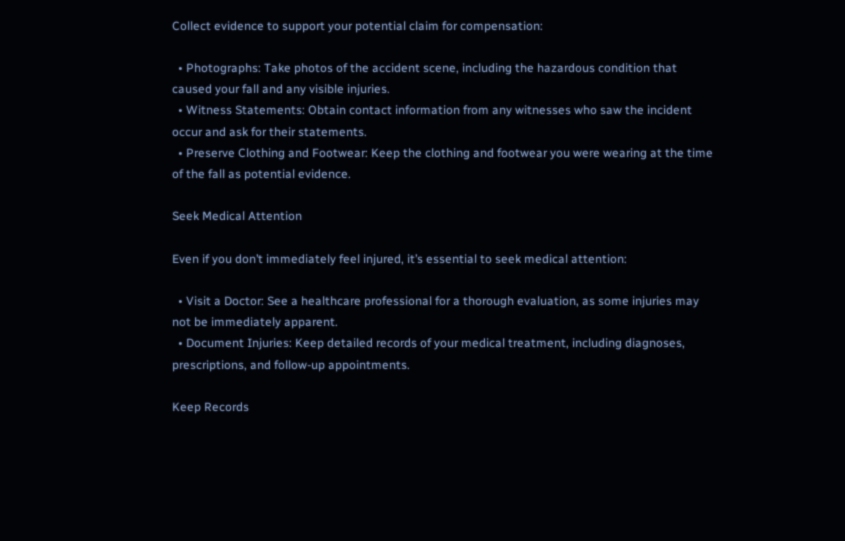Collect evidence to support your potential claim for compensation:

  • Photographs: Take photos of the accident scene, including the hazardous condition that caused your fall and any visible injuries.
  • Witness Statements: Obtain contact information from any witnesses who saw the incident occur and ask for their statements.
  • Preserve Clothing and Footwear: Keep the clothing and footwear you were wearing at the time of the fall as potential evidence.

Seek Medical Attention

Even if you don’t immediately feel injured, it’s essential to seek medical attention:

  • Visit a Doctor: See a healthcare professional for a thorough evaluation, as some injuries may not be immediately apparent.
  • Document Injuries: Keep detailed records of your medical treatment, including diagnoses, prescriptions, and follow-up appointments.

Keep Records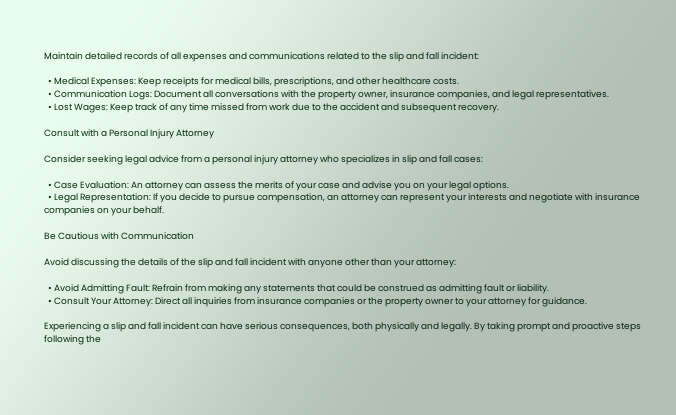Maintain detailed records of all expenses and communications related to the slip and fall incident:

  • Medical Expenses: Keep receipts for medical bills, prescriptions, and other healthcare costs.
  • Communication Logs: Document all conversations with the property owner, insurance companies, and legal representatives.
  • Lost Wages: Keep track of any time missed from work due to the accident and subsequent recovery.

Consult with a Personal Injury Attorney

Consider seeking legal advice from a personal injury attorney who specializes in slip and fall cases:

  • Case Evaluation: An attorney can assess the merits of your case and advise you on your legal options.
  • Legal Representation: If you decide to pursue compensation, an attorney can represent your interests and negotiate with insurance companies on your behalf.

Be Cautious with Communication

Avoid discussing the details of the slip and fall incident with anyone other than your attorney:

  • Avoid Admitting Fault: Refrain from making any statements that could be construed as admitting fault or liability.
  • Consult Your Attorney: Direct all inquiries from insurance companies or the property owner to your attorney for guidance.

Experiencing a slip and fall incident can have serious consequences, both physically and legally. By taking prompt and proactive steps following the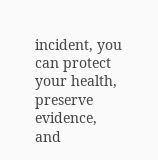incident, you can protect your health, preserve evidence, and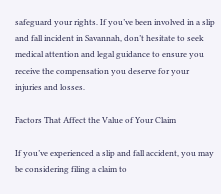safeguard your rights. If you’ve been involved in a slip and fall incident in Savannah, don’t hesitate to seek medical attention and legal guidance to ensure you receive the compensation you deserve for your injuries and losses.

Factors That Affect the Value of Your Claim

If you’ve experienced a slip and fall accident, you may be considering filing a claim to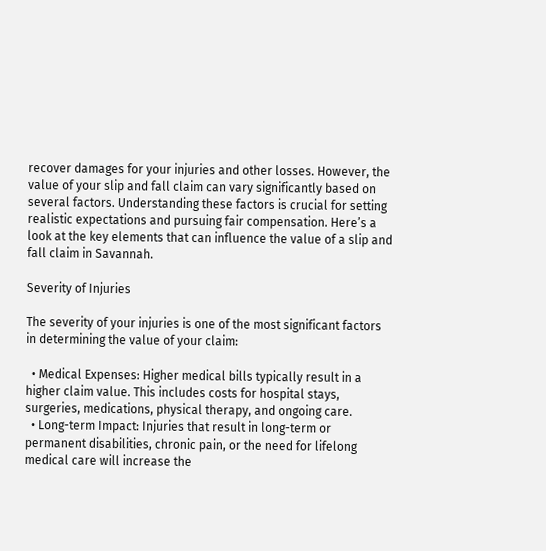recover damages for your injuries and other losses. However, the value of your slip and fall claim can vary significantly based on several factors. Understanding these factors is crucial for setting realistic expectations and pursuing fair compensation. Here’s a look at the key elements that can influence the value of a slip and fall claim in Savannah.

Severity of Injuries

The severity of your injuries is one of the most significant factors in determining the value of your claim:

  • Medical Expenses: Higher medical bills typically result in a higher claim value. This includes costs for hospital stays, surgeries, medications, physical therapy, and ongoing care.
  • Long-term Impact: Injuries that result in long-term or permanent disabilities, chronic pain, or the need for lifelong medical care will increase the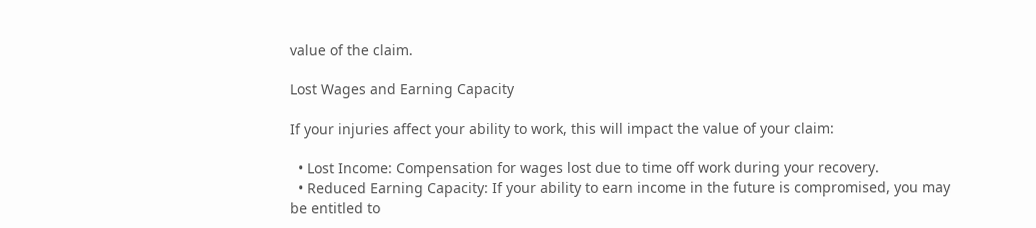value of the claim.

Lost Wages and Earning Capacity

If your injuries affect your ability to work, this will impact the value of your claim:

  • Lost Income: Compensation for wages lost due to time off work during your recovery.
  • Reduced Earning Capacity: If your ability to earn income in the future is compromised, you may be entitled to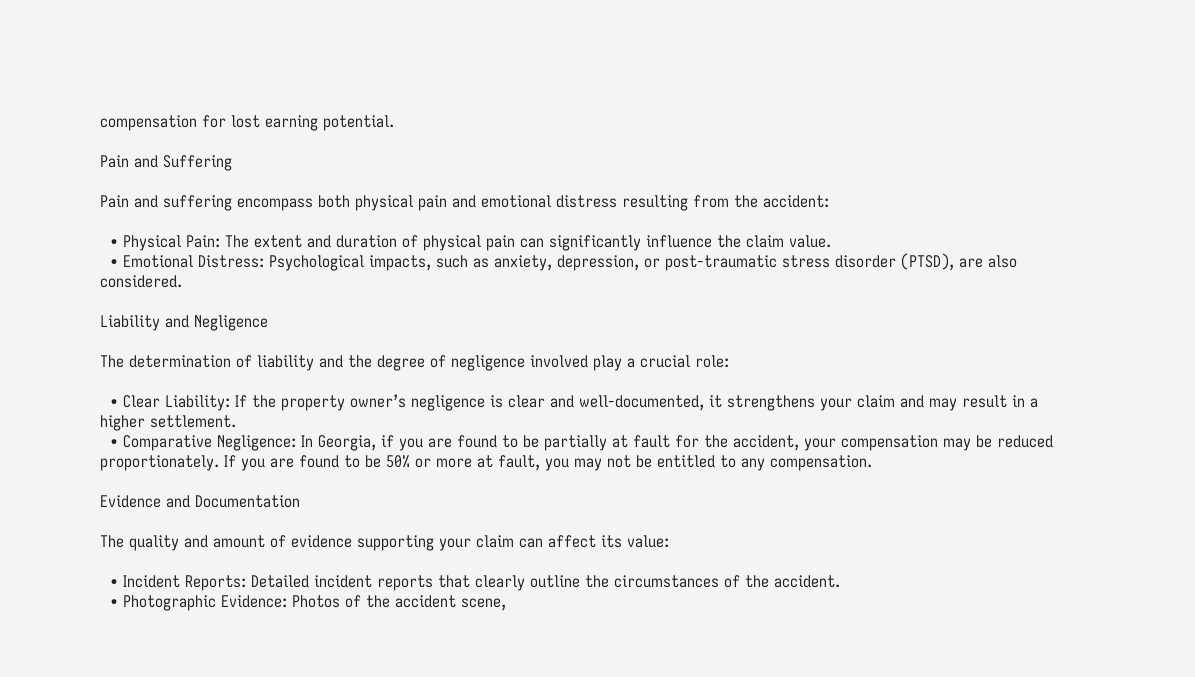compensation for lost earning potential.

Pain and Suffering

Pain and suffering encompass both physical pain and emotional distress resulting from the accident:

  • Physical Pain: The extent and duration of physical pain can significantly influence the claim value.
  • Emotional Distress: Psychological impacts, such as anxiety, depression, or post-traumatic stress disorder (PTSD), are also considered.

Liability and Negligence

The determination of liability and the degree of negligence involved play a crucial role:

  • Clear Liability: If the property owner’s negligence is clear and well-documented, it strengthens your claim and may result in a higher settlement.
  • Comparative Negligence: In Georgia, if you are found to be partially at fault for the accident, your compensation may be reduced proportionately. If you are found to be 50% or more at fault, you may not be entitled to any compensation.

Evidence and Documentation

The quality and amount of evidence supporting your claim can affect its value:

  • Incident Reports: Detailed incident reports that clearly outline the circumstances of the accident.
  • Photographic Evidence: Photos of the accident scene,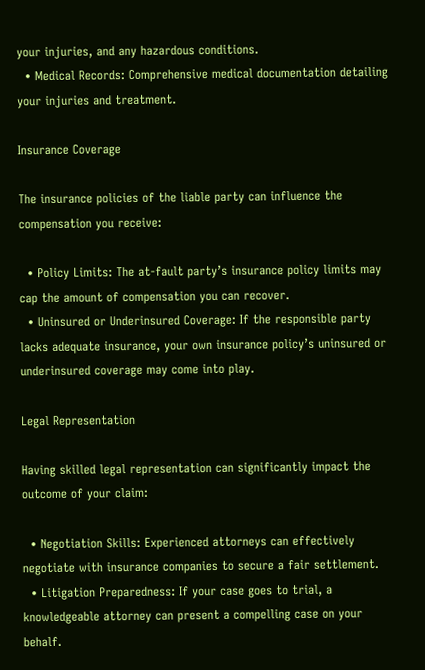your injuries, and any hazardous conditions.
  • Medical Records: Comprehensive medical documentation detailing your injuries and treatment.

Insurance Coverage

The insurance policies of the liable party can influence the compensation you receive:

  • Policy Limits: The at-fault party’s insurance policy limits may cap the amount of compensation you can recover.
  • Uninsured or Underinsured Coverage: If the responsible party lacks adequate insurance, your own insurance policy’s uninsured or underinsured coverage may come into play.

Legal Representation

Having skilled legal representation can significantly impact the outcome of your claim:

  • Negotiation Skills: Experienced attorneys can effectively negotiate with insurance companies to secure a fair settlement.
  • Litigation Preparedness: If your case goes to trial, a knowledgeable attorney can present a compelling case on your behalf.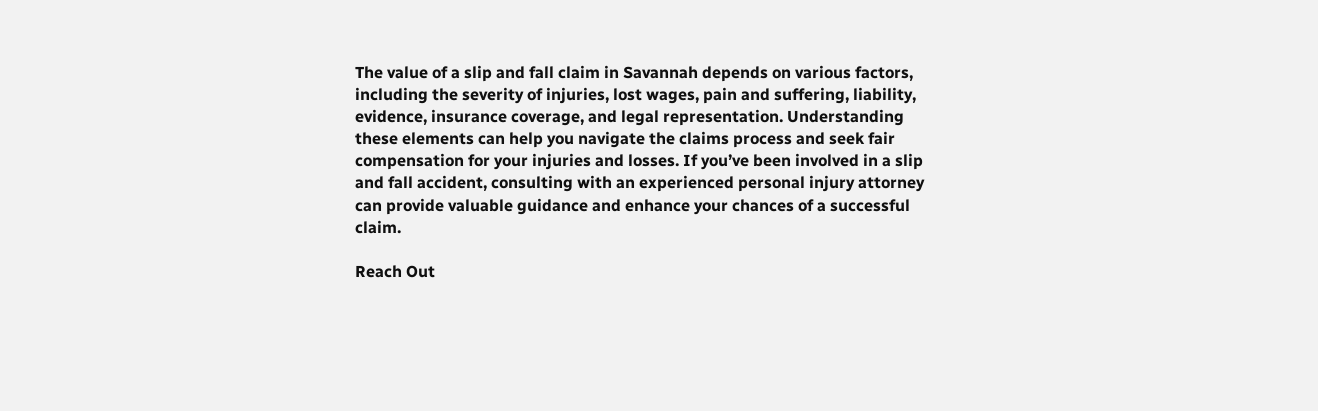The value of a slip and fall claim in Savannah depends on various factors, including the severity of injuries, lost wages, pain and suffering, liability, evidence, insurance coverage, and legal representation. Understanding these elements can help you navigate the claims process and seek fair compensation for your injuries and losses. If you’ve been involved in a slip and fall accident, consulting with an experienced personal injury attorney can provide valuable guidance and enhance your chances of a successful claim.

Reach Out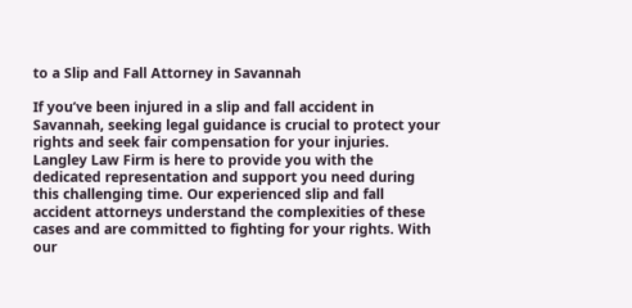to a Slip and Fall Attorney in Savannah

If you’ve been injured in a slip and fall accident in Savannah, seeking legal guidance is crucial to protect your rights and seek fair compensation for your injuries. Langley Law Firm is here to provide you with the dedicated representation and support you need during this challenging time. Our experienced slip and fall accident attorneys understand the complexities of these cases and are committed to fighting for your rights. With our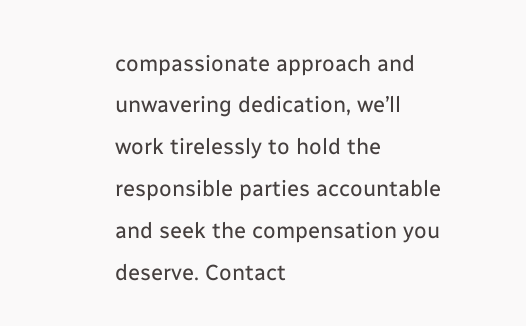compassionate approach and unwavering dedication, we’ll work tirelessly to hold the responsible parties accountable and seek the compensation you deserve. Contact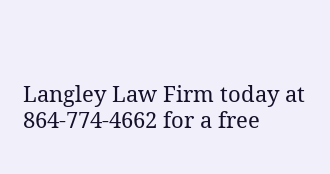Langley Law Firm today at 864-774-4662 for a free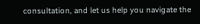consultation, and let us help you navigate the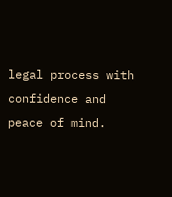legal process with confidence and peace of mind.